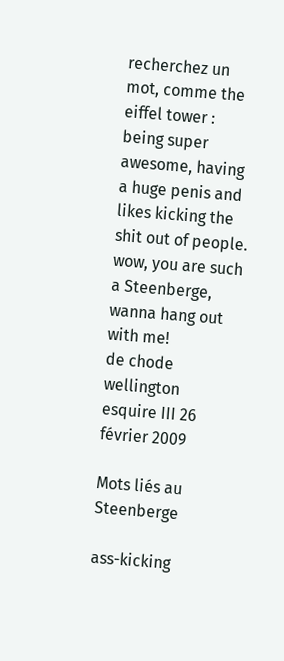recherchez un mot, comme the eiffel tower :
being super awesome, having a huge penis and likes kicking the shit out of people.
wow, you are such a Steenberge, wanna hang out with me!
de chode wellington esquire III 26 février 2009

Mots liés au Steenberge

ass-kicking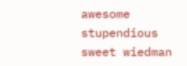awesome stupendious sweet wiedman